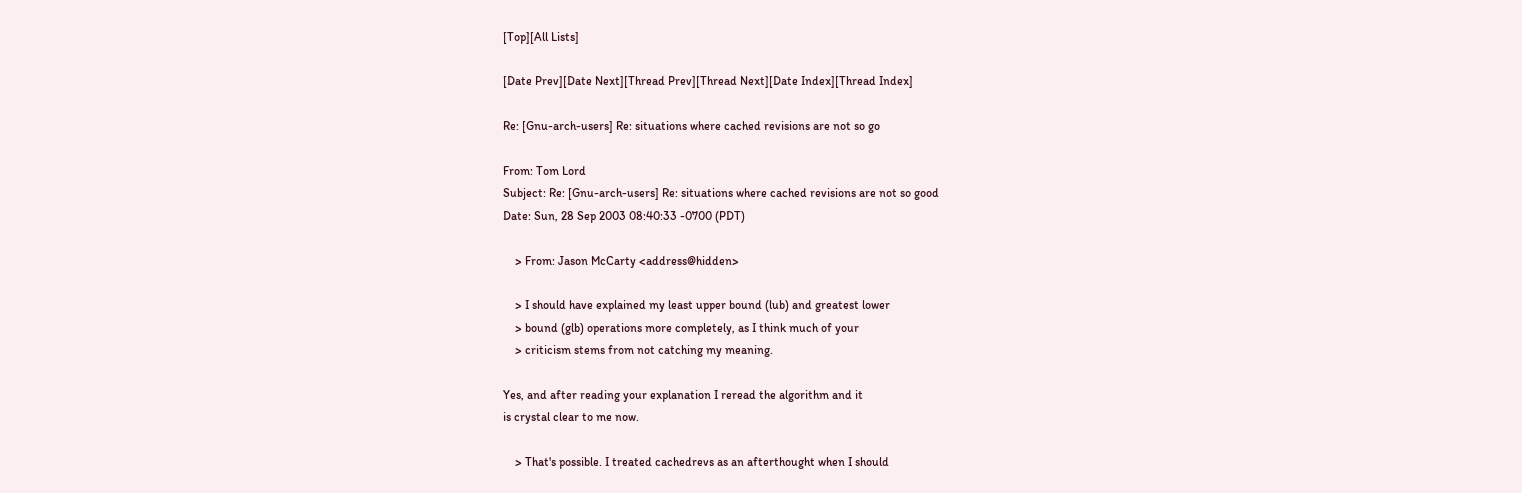[Top][All Lists]

[Date Prev][Date Next][Thread Prev][Thread Next][Date Index][Thread Index]

Re: [Gnu-arch-users] Re: situations where cached revisions are not so go

From: Tom Lord
Subject: Re: [Gnu-arch-users] Re: situations where cached revisions are not so good
Date: Sun, 28 Sep 2003 08:40:33 -0700 (PDT)

    > From: Jason McCarty <address@hidden>

    > I should have explained my least upper bound (lub) and greatest lower
    > bound (glb) operations more completely, as I think much of your
    > criticism stems from not catching my meaning.

Yes, and after reading your explanation I reread the algorithm and it
is crystal clear to me now.

    > That's possible. I treated cachedrevs as an afterthought when I should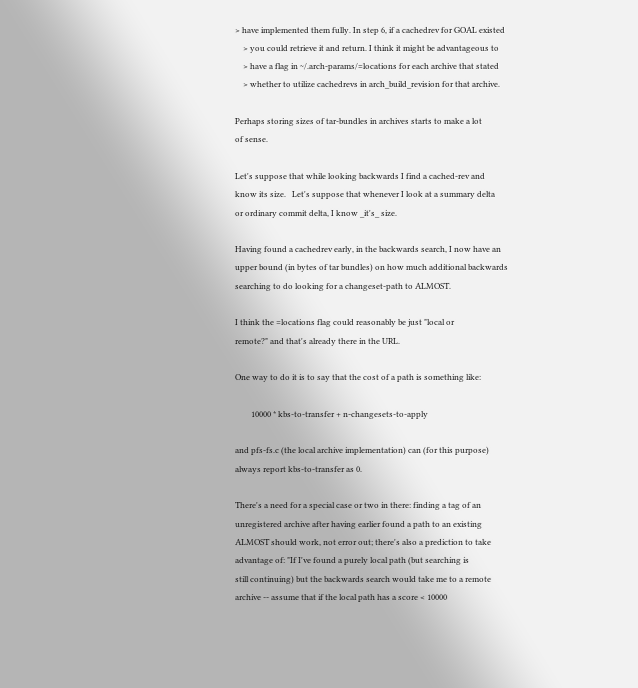> have implemented them fully. In step 6, if a cachedrev for GOAL existed
    > you could retrieve it and return. I think it might be advantageous to
    > have a flag in ~/.arch-params/=locations for each archive that stated
    > whether to utilize cachedrevs in arch_build_revision for that archive.

Perhaps storing sizes of tar-bundles in archives starts to make a lot
of sense.

Let's suppose that while looking backwards I find a cached-rev and
know its size.   Let's suppose that whenever I look at a summary delta
or ordinary commit delta, I know _it's_ size.

Having found a cachedrev early, in the backwards search, I now have an
upper bound (in bytes of tar bundles) on how much additional backwards
searching to do looking for a changeset-path to ALMOST.

I think the =locations flag could reasonably be just "local or
remote?" and that's already there in the URL.

One way to do it is to say that the cost of a path is something like:

        10000 * kbs-to-transfer + n-changesets-to-apply

and pfs-fs.c (the local archive implementation) can (for this purpose)
always report kbs-to-transfer as 0.

There's a need for a special case or two in there: finding a tag of an
unregistered archive after having earlier found a path to an existing
ALMOST should work, not error out; there's also a prediction to take
advantage of: "If I've found a purely local path (but searching is
still continuing) but the backwards search would take me to a remote
archive -- assume that if the local path has a score < 10000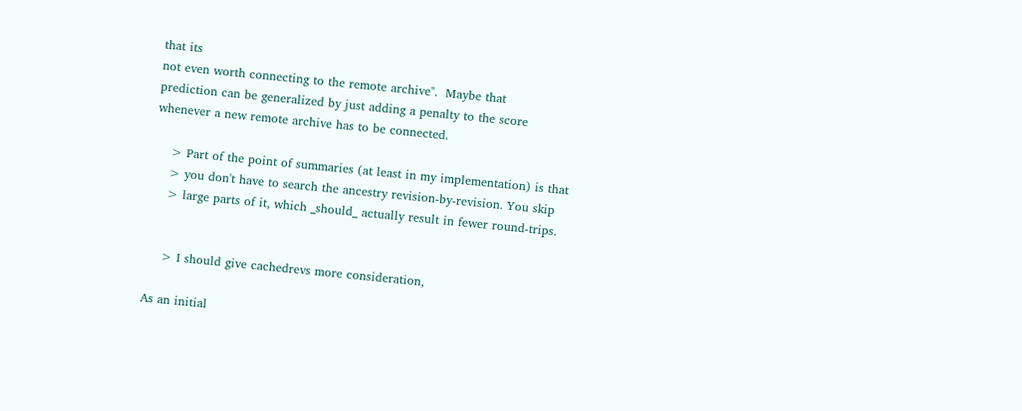that its
not even worth connecting to the remote archive".  Maybe that
prediction can be generalized by just adding a penalty to the score
whenever a new remote archive has to be connected.

    > Part of the point of summaries (at least in my implementation) is that
    > you don't have to search the ancestry revision-by-revision. You skip
    > large parts of it, which _should_ actually result in fewer round-trips.


    > I should give cachedrevs more consideration,

As an initial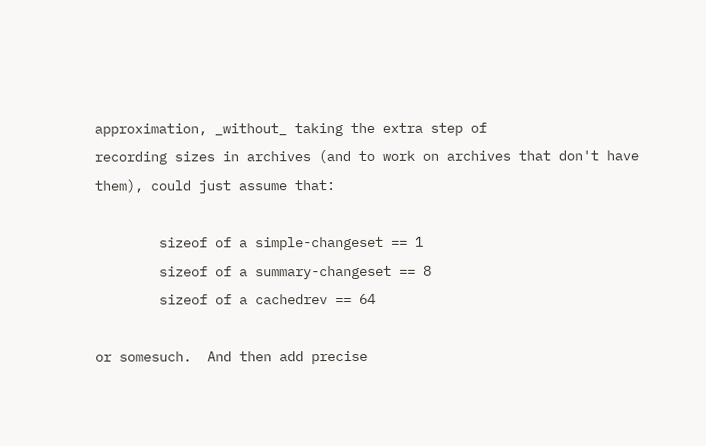approximation, _without_ taking the extra step of
recording sizes in archives (and to work on archives that don't have
them), could just assume that:

        sizeof of a simple-changeset == 1
        sizeof of a summary-changeset == 8
        sizeof of a cachedrev == 64

or somesuch.  And then add precise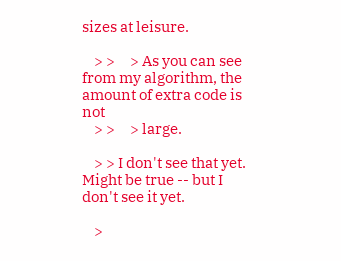sizes at leisure.

    > >     > As you can see from my algorithm, the amount of extra code is not
    > >     > large.

    > > I don't see that yet.   Might be true -- but I don't see it yet.

    >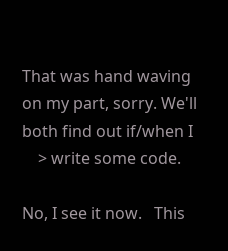That was hand waving on my part, sorry. We'll both find out if/when I
    > write some code.

No, I see it now.   This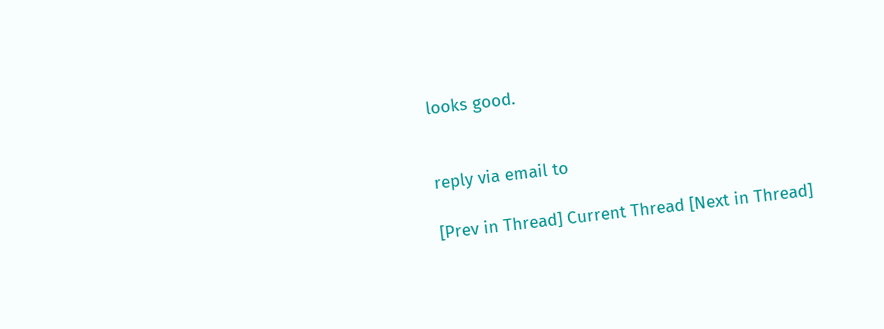looks good.


reply via email to

[Prev in Thread] Current Thread [Next in Thread]